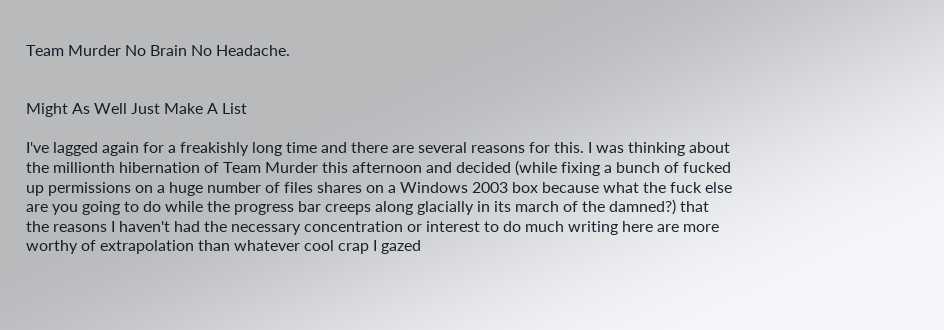Team Murder No Brain No Headache.


Might As Well Just Make A List

I've lagged again for a freakishly long time and there are several reasons for this. I was thinking about the millionth hibernation of Team Murder this afternoon and decided (while fixing a bunch of fucked up permissions on a huge number of files shares on a Windows 2003 box because what the fuck else are you going to do while the progress bar creeps along glacially in its march of the damned?) that the reasons I haven't had the necessary concentration or interest to do much writing here are more worthy of extrapolation than whatever cool crap I gazed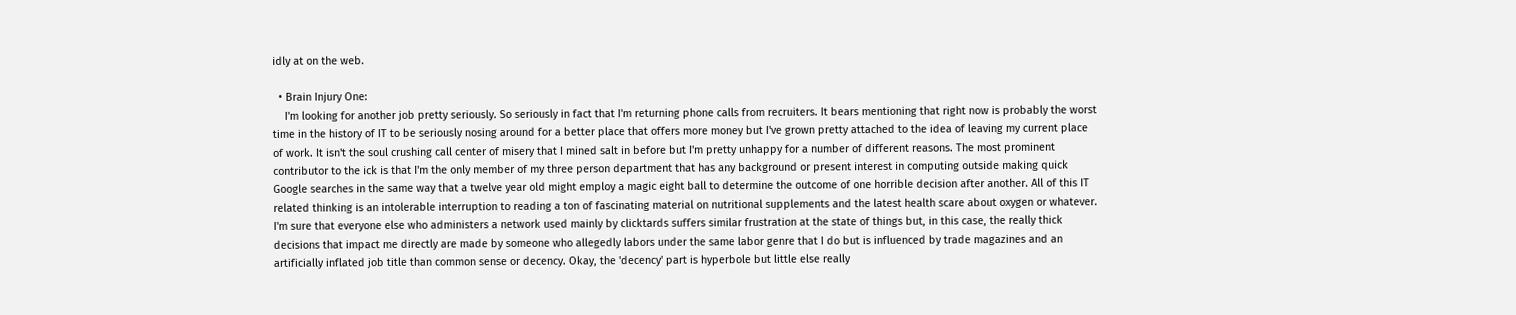idly at on the web.

  • Brain Injury One:
    I'm looking for another job pretty seriously. So seriously in fact that I'm returning phone calls from recruiters. It bears mentioning that right now is probably the worst time in the history of IT to be seriously nosing around for a better place that offers more money but I've grown pretty attached to the idea of leaving my current place of work. It isn't the soul crushing call center of misery that I mined salt in before but I'm pretty unhappy for a number of different reasons. The most prominent contributor to the ick is that I'm the only member of my three person department that has any background or present interest in computing outside making quick Google searches in the same way that a twelve year old might employ a magic eight ball to determine the outcome of one horrible decision after another. All of this IT related thinking is an intolerable interruption to reading a ton of fascinating material on nutritional supplements and the latest health scare about oxygen or whatever. I'm sure that everyone else who administers a network used mainly by clicktards suffers similar frustration at the state of things but, in this case, the really thick decisions that impact me directly are made by someone who allegedly labors under the same labor genre that I do but is influenced by trade magazines and an artificially inflated job title than common sense or decency. Okay, the 'decency' part is hyperbole but little else really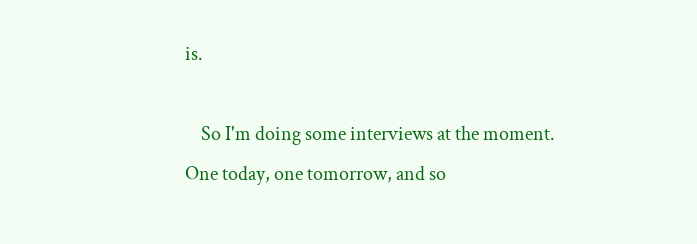is.

    So I'm doing some interviews at the moment. One today, one tomorrow, and so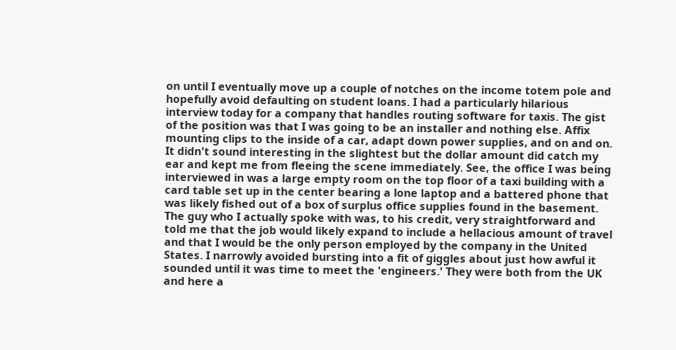on until I eventually move up a couple of notches on the income totem pole and hopefully avoid defaulting on student loans. I had a particularly hilarious interview today for a company that handles routing software for taxis. The gist of the position was that I was going to be an installer and nothing else. Affix mounting clips to the inside of a car, adapt down power supplies, and on and on. It didn't sound interesting in the slightest but the dollar amount did catch my ear and kept me from fleeing the scene immediately. See, the office I was being interviewed in was a large empty room on the top floor of a taxi building with a card table set up in the center bearing a lone laptop and a battered phone that was likely fished out of a box of surplus office supplies found in the basement. The guy who I actually spoke with was, to his credit, very straightforward and told me that the job would likely expand to include a hellacious amount of travel and that I would be the only person employed by the company in the United States. I narrowly avoided bursting into a fit of giggles about just how awful it sounded until it was time to meet the 'engineers.' They were both from the UK and here a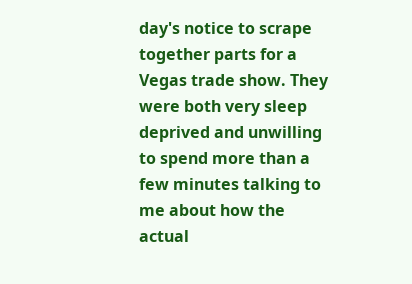day's notice to scrape together parts for a Vegas trade show. They were both very sleep deprived and unwilling to spend more than a few minutes talking to me about how the actual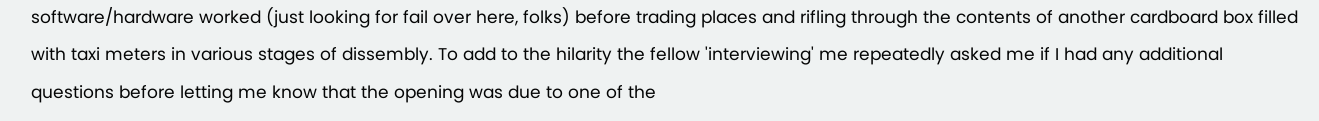software/hardware worked (just looking for fail over here, folks) before trading places and rifling through the contents of another cardboard box filled with taxi meters in various stages of dissembly. To add to the hilarity the fellow 'interviewing' me repeatedly asked me if I had any additional questions before letting me know that the opening was due to one of the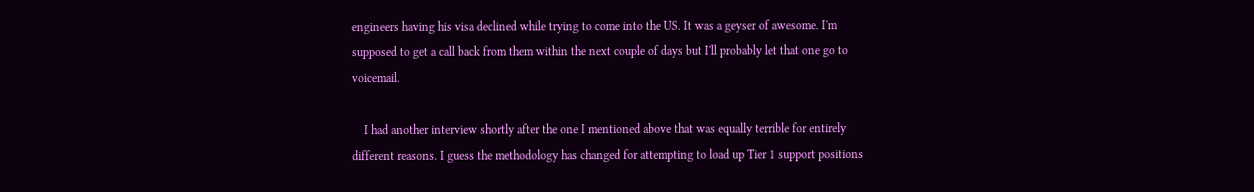engineers having his visa declined while trying to come into the US. It was a geyser of awesome. I'm supposed to get a call back from them within the next couple of days but I'll probably let that one go to voicemail.

    I had another interview shortly after the one I mentioned above that was equally terrible for entirely different reasons. I guess the methodology has changed for attempting to load up Tier 1 support positions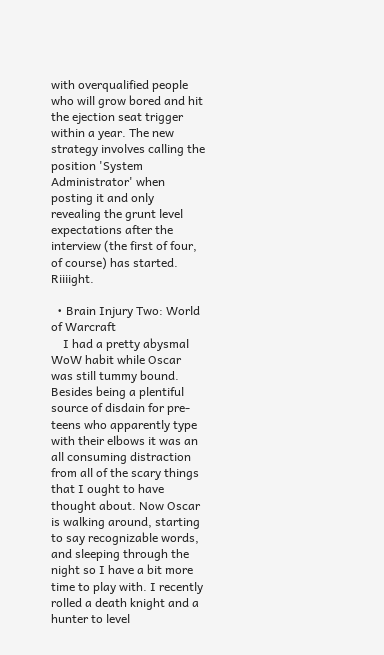with overqualified people who will grow bored and hit the ejection seat trigger within a year. The new strategy involves calling the position 'System Administrator' when posting it and only revealing the grunt level expectations after the interview (the first of four, of course) has started. Riiiight.

  • Brain Injury Two: World of Warcraft
    I had a pretty abysmal WoW habit while Oscar was still tummy bound. Besides being a plentiful source of disdain for pre-teens who apparently type with their elbows it was an all consuming distraction from all of the scary things that I ought to have thought about. Now Oscar is walking around, starting to say recognizable words, and sleeping through the night so I have a bit more time to play with. I recently rolled a death knight and a hunter to level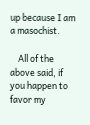up because I am a masochist.

    All of the above said, if you happen to favor my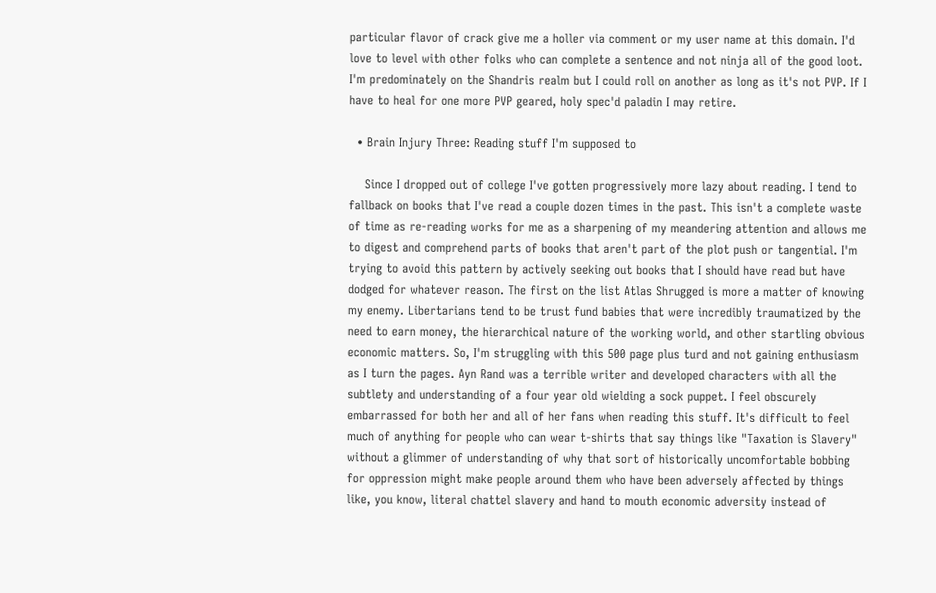particular flavor of crack give me a holler via comment or my user name at this domain. I'd love to level with other folks who can complete a sentence and not ninja all of the good loot. I'm predominately on the Shandris realm but I could roll on another as long as it's not PVP. If I have to heal for one more PVP geared, holy spec'd paladin I may retire.

  • Brain Injury Three: Reading stuff I'm supposed to

    Since I dropped out of college I've gotten progressively more lazy about reading. I tend to fallback on books that I've read a couple dozen times in the past. This isn't a complete waste of time as re-reading works for me as a sharpening of my meandering attention and allows me to digest and comprehend parts of books that aren't part of the plot push or tangential. I'm trying to avoid this pattern by actively seeking out books that I should have read but have dodged for whatever reason. The first on the list Atlas Shrugged is more a matter of knowing my enemy. Libertarians tend to be trust fund babies that were incredibly traumatized by the need to earn money, the hierarchical nature of the working world, and other startling obvious economic matters. So, I'm struggling with this 500 page plus turd and not gaining enthusiasm as I turn the pages. Ayn Rand was a terrible writer and developed characters with all the subtlety and understanding of a four year old wielding a sock puppet. I feel obscurely embarrassed for both her and all of her fans when reading this stuff. It's difficult to feel much of anything for people who can wear t-shirts that say things like "Taxation is Slavery" without a glimmer of understanding of why that sort of historically uncomfortable bobbing for oppression might make people around them who have been adversely affected by things like, you know, literal chattel slavery and hand to mouth economic adversity instead of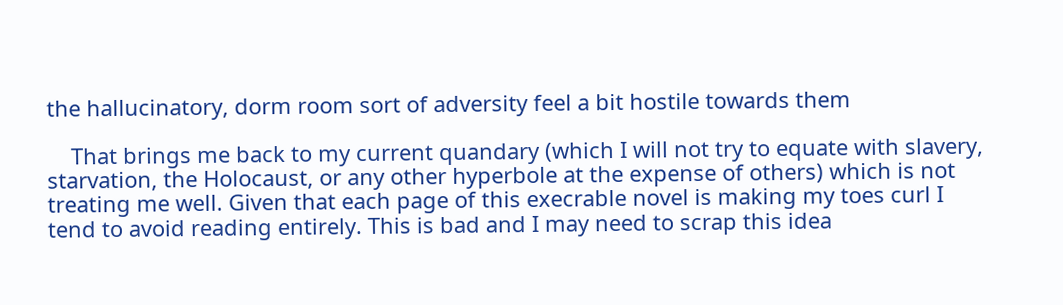the hallucinatory, dorm room sort of adversity feel a bit hostile towards them

    That brings me back to my current quandary (which I will not try to equate with slavery, starvation, the Holocaust, or any other hyperbole at the expense of others) which is not treating me well. Given that each page of this execrable novel is making my toes curl I tend to avoid reading entirely. This is bad and I may need to scrap this idea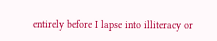entirely before I lapse into illiteracy or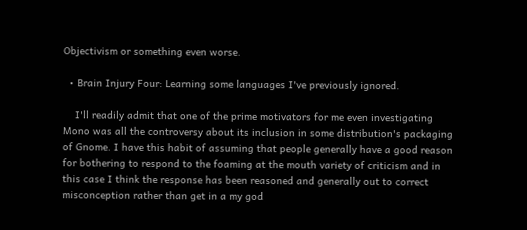Objectivism or something even worse.

  • Brain Injury Four: Learning some languages I've previously ignored.

    I'll readily admit that one of the prime motivators for me even investigating Mono was all the controversy about its inclusion in some distribution's packaging of Gnome. I have this habit of assuming that people generally have a good reason for bothering to respond to the foaming at the mouth variety of criticism and in this case I think the response has been reasoned and generally out to correct misconception rather than get in a my god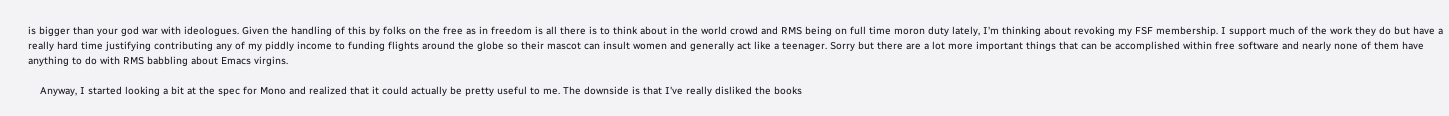is bigger than your god war with ideologues. Given the handling of this by folks on the free as in freedom is all there is to think about in the world crowd and RMS being on full time moron duty lately, I'm thinking about revoking my FSF membership. I support much of the work they do but have a really hard time justifying contributing any of my piddly income to funding flights around the globe so their mascot can insult women and generally act like a teenager. Sorry but there are a lot more important things that can be accomplished within free software and nearly none of them have anything to do with RMS babbling about Emacs virgins.

    Anyway, I started looking a bit at the spec for Mono and realized that it could actually be pretty useful to me. The downside is that I've really disliked the books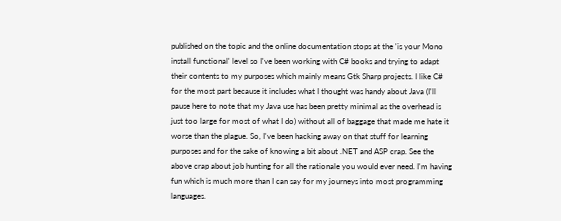published on the topic and the online documentation stops at the 'is your Mono install functional' level so I've been working with C# books and trying to adapt their contents to my purposes which mainly means Gtk Sharp projects. I like C# for the most part because it includes what I thought was handy about Java (I'll pause here to note that my Java use has been pretty minimal as the overhead is just too large for most of what I do) without all of baggage that made me hate it worse than the plague. So, I've been hacking away on that stuff for learning purposes and for the sake of knowing a bit about .NET and ASP crap. See the above crap about job hunting for all the rationale you would ever need. I'm having fun which is much more than I can say for my journeys into most programming languages.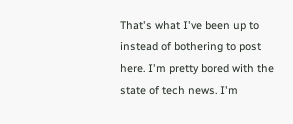That's what I've been up to instead of bothering to post here. I'm pretty bored with the state of tech news. I'm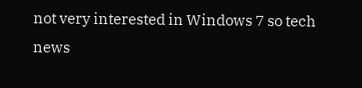not very interested in Windows 7 so tech news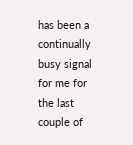has been a continually busy signal for me for the last couple of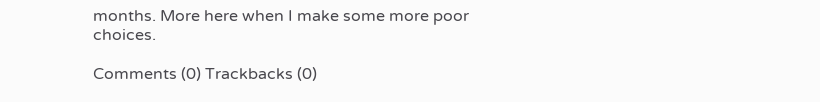months. More here when I make some more poor choices.

Comments (0) Trackbacks (0)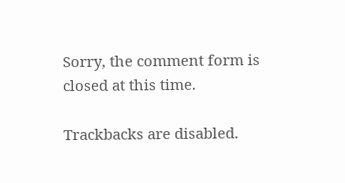Sorry, the comment form is closed at this time.

Trackbacks are disabled.